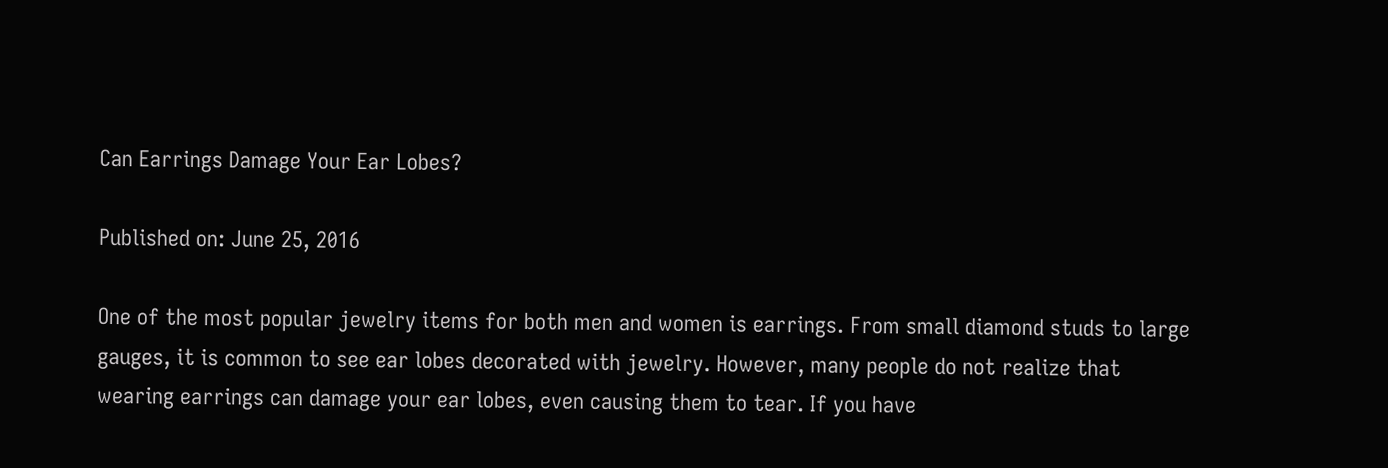Can Earrings Damage Your Ear Lobes?

Published on: June 25, 2016

One of the most popular jewelry items for both men and women is earrings. From small diamond studs to large gauges, it is common to see ear lobes decorated with jewelry. However, many people do not realize that wearing earrings can damage your ear lobes, even causing them to tear. If you have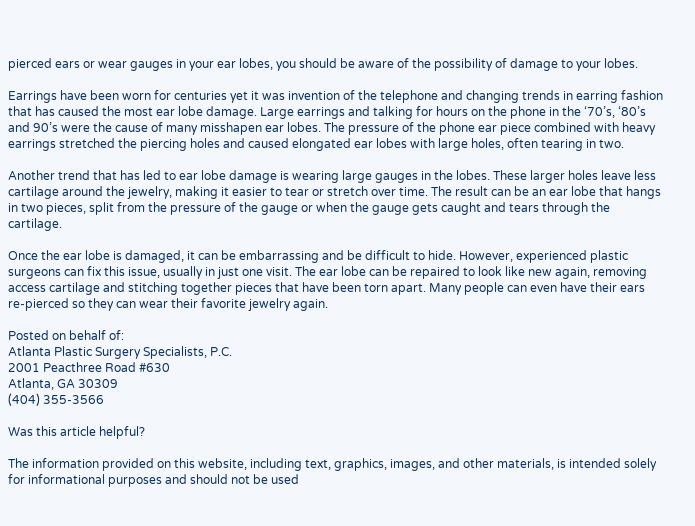pierced ears or wear gauges in your ear lobes, you should be aware of the possibility of damage to your lobes.

Earrings have been worn for centuries yet it was invention of the telephone and changing trends in earring fashion that has caused the most ear lobe damage. Large earrings and talking for hours on the phone in the ‘70’s, ‘80’s and 90’s were the cause of many misshapen ear lobes. The pressure of the phone ear piece combined with heavy earrings stretched the piercing holes and caused elongated ear lobes with large holes, often tearing in two.

Another trend that has led to ear lobe damage is wearing large gauges in the lobes. These larger holes leave less cartilage around the jewelry, making it easier to tear or stretch over time. The result can be an ear lobe that hangs in two pieces, split from the pressure of the gauge or when the gauge gets caught and tears through the cartilage.

Once the ear lobe is damaged, it can be embarrassing and be difficult to hide. However, experienced plastic surgeons can fix this issue, usually in just one visit. The ear lobe can be repaired to look like new again, removing access cartilage and stitching together pieces that have been torn apart. Many people can even have their ears re-pierced so they can wear their favorite jewelry again.

Posted on behalf of:
Atlanta Plastic Surgery Specialists, P.C.
2001 Peacthree Road #630
Atlanta, GA 30309
(404) 355-3566

Was this article helpful?

The information provided on this website, including text, graphics, images, and other materials, is intended solely for informational purposes and should not be used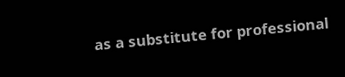as a substitute for professional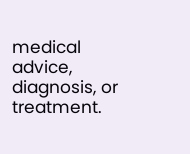medical advice, diagnosis, or treatment.